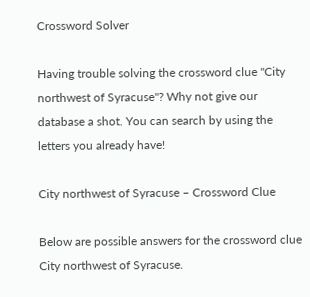Crossword Solver

Having trouble solving the crossword clue "City northwest of Syracuse"? Why not give our database a shot. You can search by using the letters you already have!

City northwest of Syracuse – Crossword Clue

Below are possible answers for the crossword clue City northwest of Syracuse.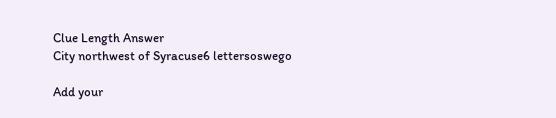Clue Length Answer
City northwest of Syracuse6 lettersoswego

Add your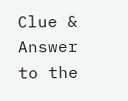Clue & Answer to the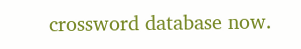crossword database now.